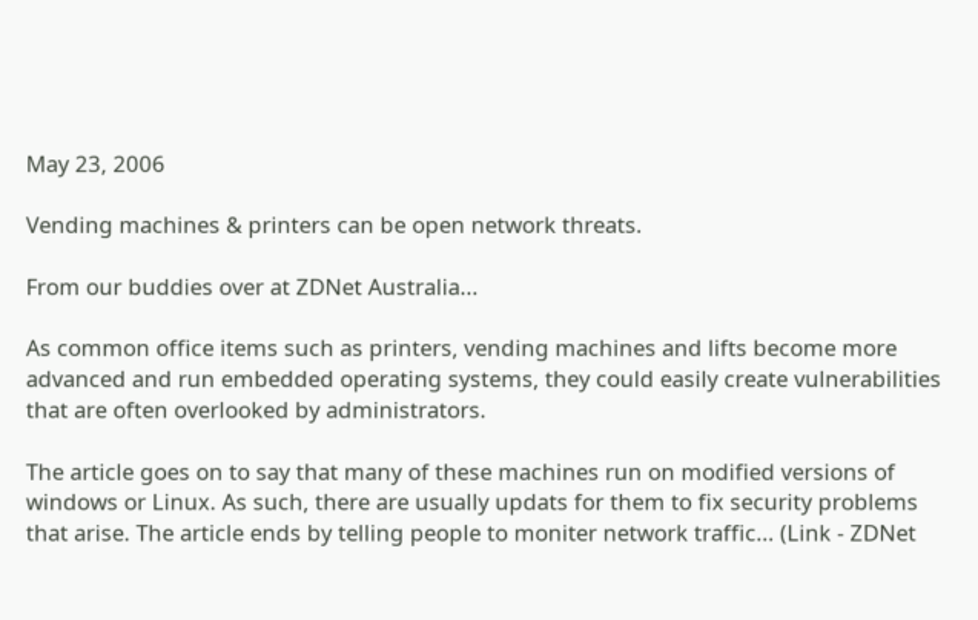May 23, 2006

Vending machines & printers can be open network threats.

From our buddies over at ZDNet Australia...

As common office items such as printers, vending machines and lifts become more advanced and run embedded operating systems, they could easily create vulnerabilities that are often overlooked by administrators.

The article goes on to say that many of these machines run on modified versions of windows or Linux. As such, there are usually updats for them to fix security problems that arise. The article ends by telling people to moniter network traffic... (Link - ZDNet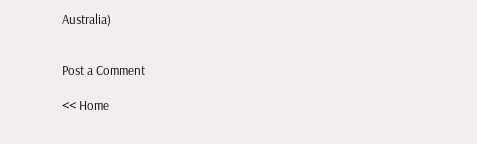Australia)


Post a Comment

<< Home